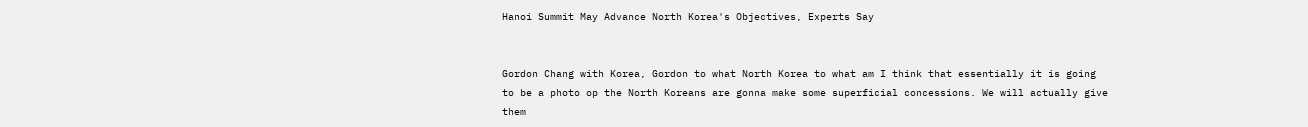Hanoi Summit May Advance North Korea's Objectives, Experts Say


Gordon Chang with Korea, Gordon to what North Korea to what am I think that essentially it is going to be a photo op the North Koreans are gonna make some superficial concessions. We will actually give them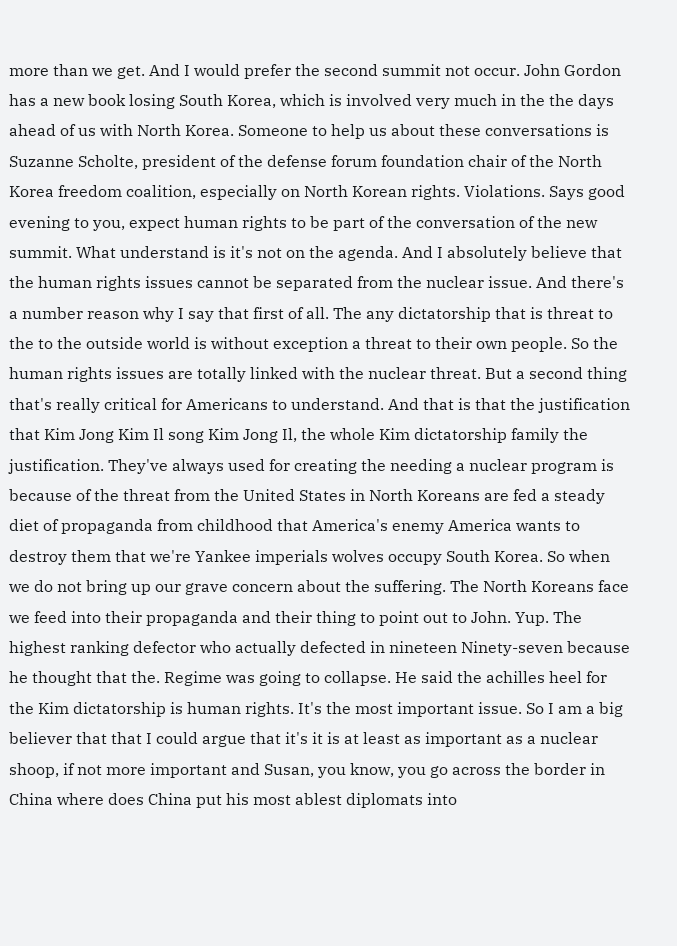more than we get. And I would prefer the second summit not occur. John Gordon has a new book losing South Korea, which is involved very much in the the days ahead of us with North Korea. Someone to help us about these conversations is Suzanne Scholte, president of the defense forum foundation chair of the North Korea freedom coalition, especially on North Korean rights. Violations. Says good evening to you, expect human rights to be part of the conversation of the new summit. What understand is it's not on the agenda. And I absolutely believe that the human rights issues cannot be separated from the nuclear issue. And there's a number reason why I say that first of all. The any dictatorship that is threat to the to the outside world is without exception a threat to their own people. So the human rights issues are totally linked with the nuclear threat. But a second thing that's really critical for Americans to understand. And that is that the justification that Kim Jong Kim Il song Kim Jong Il, the whole Kim dictatorship family the justification. They've always used for creating the needing a nuclear program is because of the threat from the United States in North Koreans are fed a steady diet of propaganda from childhood that America's enemy America wants to destroy them that we're Yankee imperials wolves occupy South Korea. So when we do not bring up our grave concern about the suffering. The North Koreans face we feed into their propaganda and their thing to point out to John. Yup. The highest ranking defector who actually defected in nineteen Ninety-seven because he thought that the. Regime was going to collapse. He said the achilles heel for the Kim dictatorship is human rights. It's the most important issue. So I am a big believer that that I could argue that it's it is at least as important as a nuclear shoop, if not more important and Susan, you know, you go across the border in China where does China put his most ablest diplomats into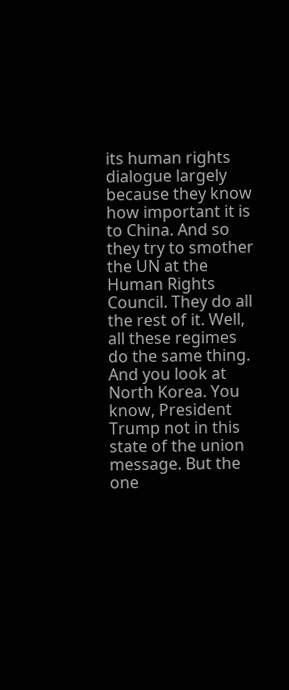its human rights dialogue largely because they know how important it is to China. And so they try to smother the UN at the Human Rights Council. They do all the rest of it. Well, all these regimes do the same thing. And you look at North Korea. You know, President Trump not in this state of the union message. But the one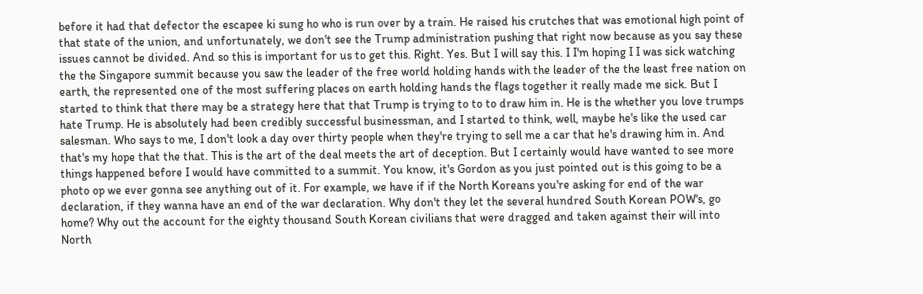before it had that defector the escapee ki sung ho who is run over by a train. He raised his crutches that was emotional high point of that state of the union, and unfortunately, we don't see the Trump administration pushing that right now because as you say these issues cannot be divided. And so this is important for us to get this. Right. Yes. But I will say this. I I'm hoping I I was sick watching the the Singapore summit because you saw the leader of the free world holding hands with the leader of the the least free nation on earth, the represented one of the most suffering places on earth holding hands the flags together it really made me sick. But I started to think that there may be a strategy here that that Trump is trying to to to draw him in. He is the whether you love trumps hate Trump. He is absolutely had been credibly successful businessman, and I started to think, well, maybe he's like the used car salesman. Who says to me, I don't look a day over thirty people when they're trying to sell me a car that he's drawing him in. And that's my hope that the that. This is the art of the deal meets the art of deception. But I certainly would have wanted to see more things happened before I would have committed to a summit. You know, it's Gordon as you just pointed out is this going to be a photo op we ever gonna see anything out of it. For example, we have if if the North Koreans you're asking for end of the war declaration, if they wanna have an end of the war declaration. Why don't they let the several hundred South Korean POW's, go home? Why out the account for the eighty thousand South Korean civilians that were dragged and taken against their will into North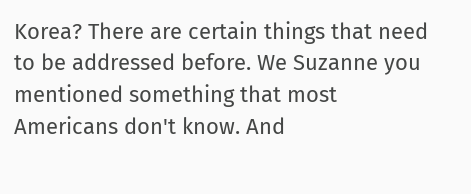Korea? There are certain things that need to be addressed before. We Suzanne you mentioned something that most Americans don't know. And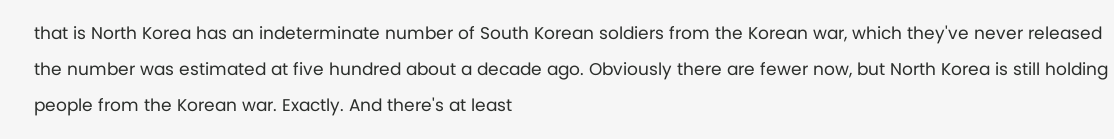that is North Korea has an indeterminate number of South Korean soldiers from the Korean war, which they've never released the number was estimated at five hundred about a decade ago. Obviously there are fewer now, but North Korea is still holding people from the Korean war. Exactly. And there's at least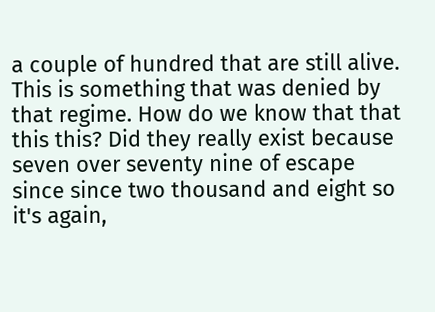a couple of hundred that are still alive. This is something that was denied by that regime. How do we know that that this this? Did they really exist because seven over seventy nine of escape since since two thousand and eight so it's again,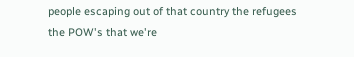people escaping out of that country the refugees the POW's that we're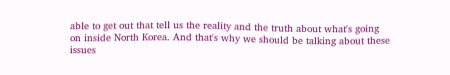able to get out that tell us the reality and the truth about what's going on inside North Korea. And that's why we should be talking about these issues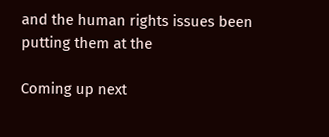and the human rights issues been putting them at the

Coming up next